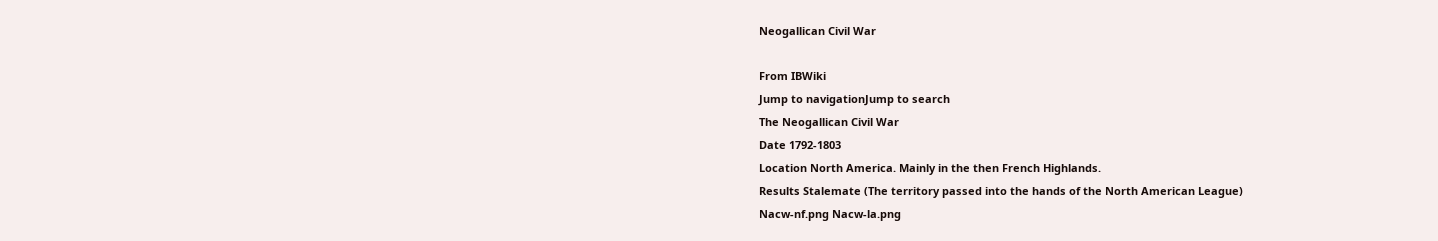Neogallican Civil War

From IBWiki
Jump to navigationJump to search
The Neogallican Civil War
Date 1792-1803
Location North America. Mainly in the then French Highlands.
Results Stalemate (The territory passed into the hands of the North American League)
Nacw-nf.png Nacw-la.png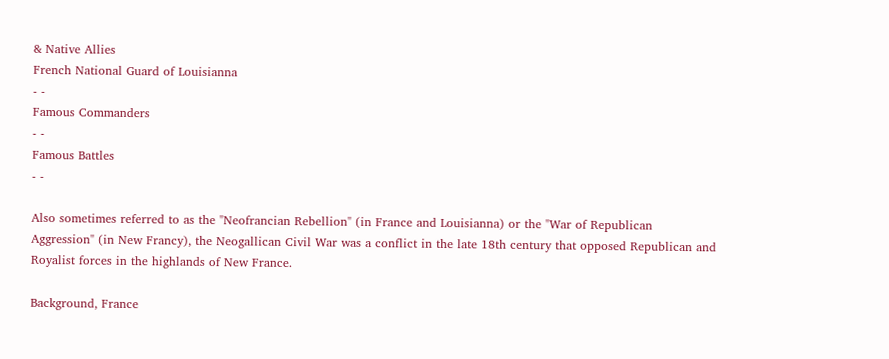& Native Allies
French National Guard of Louisianna
- -
Famous Commanders
- -
Famous Battles
- -

Also sometimes referred to as the "Neofrancian Rebellion" (in France and Louisianna) or the "War of Republican Aggression" (in New Francy), the Neogallican Civil War was a conflict in the late 18th century that opposed Republican and Royalist forces in the highlands of New France.

Background, France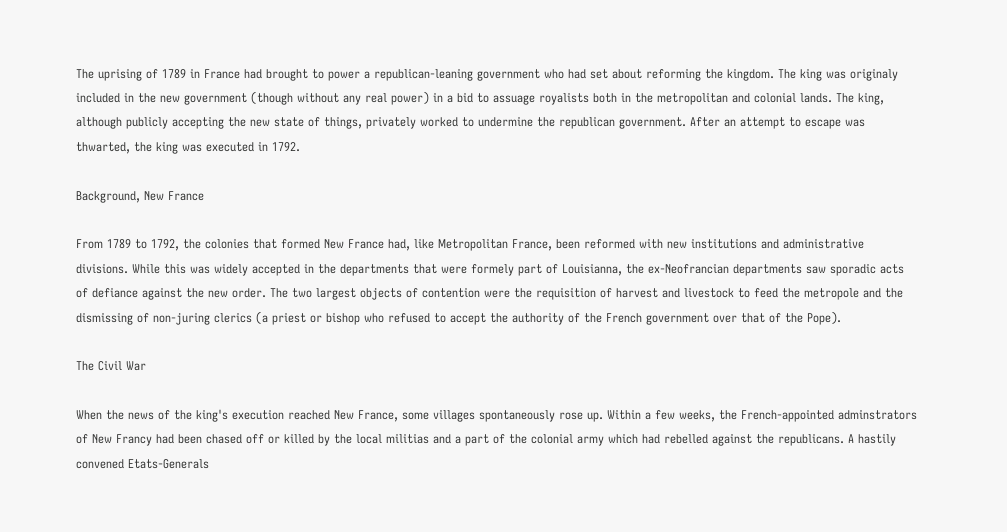The uprising of 1789 in France had brought to power a republican-leaning government who had set about reforming the kingdom. The king was originaly included in the new government (though without any real power) in a bid to assuage royalists both in the metropolitan and colonial lands. The king, although publicly accepting the new state of things, privately worked to undermine the republican government. After an attempt to escape was thwarted, the king was executed in 1792.

Background, New France

From 1789 to 1792, the colonies that formed New France had, like Metropolitan France, been reformed with new institutions and administrative divisions. While this was widely accepted in the departments that were formely part of Louisianna, the ex-Neofrancian departments saw sporadic acts of defiance against the new order. The two largest objects of contention were the requisition of harvest and livestock to feed the metropole and the dismissing of non-juring clerics (a priest or bishop who refused to accept the authority of the French government over that of the Pope).

The Civil War

When the news of the king's execution reached New France, some villages spontaneously rose up. Within a few weeks, the French-appointed adminstrators of New Francy had been chased off or killed by the local militias and a part of the colonial army which had rebelled against the republicans. A hastily convened Etats-Generals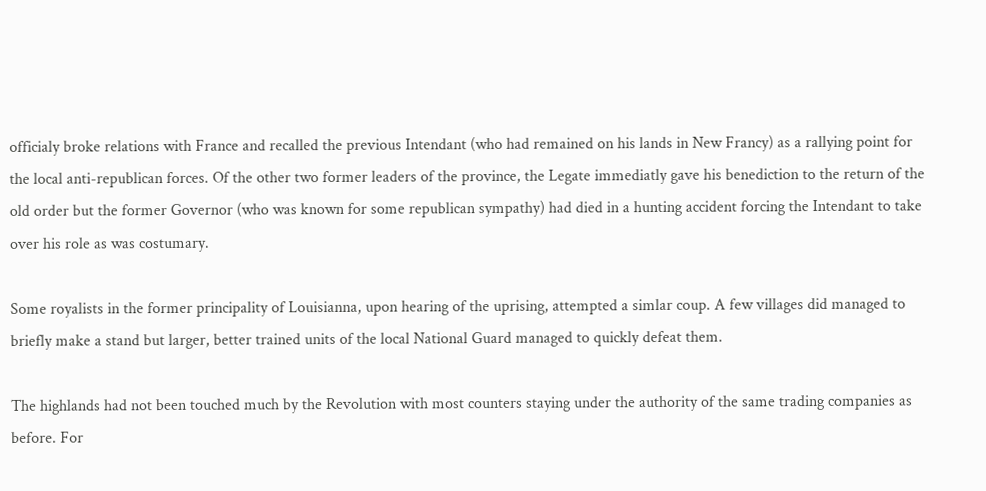officialy broke relations with France and recalled the previous Intendant (who had remained on his lands in New Francy) as a rallying point for the local anti-republican forces. Of the other two former leaders of the province, the Legate immediatly gave his benediction to the return of the old order but the former Governor (who was known for some republican sympathy) had died in a hunting accident forcing the Intendant to take over his role as was costumary.

Some royalists in the former principality of Louisianna, upon hearing of the uprising, attempted a simlar coup. A few villages did managed to briefly make a stand but larger, better trained units of the local National Guard managed to quickly defeat them.

The highlands had not been touched much by the Revolution with most counters staying under the authority of the same trading companies as before. For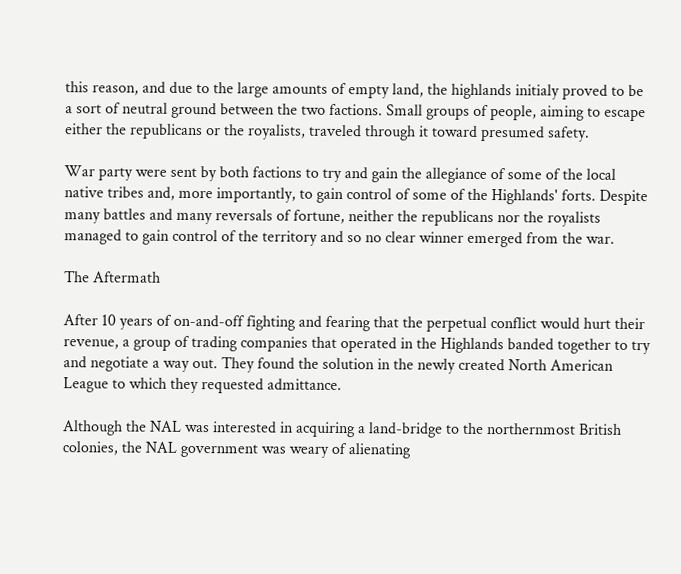this reason, and due to the large amounts of empty land, the highlands initialy proved to be a sort of neutral ground between the two factions. Small groups of people, aiming to escape either the republicans or the royalists, traveled through it toward presumed safety.

War party were sent by both factions to try and gain the allegiance of some of the local native tribes and, more importantly, to gain control of some of the Highlands' forts. Despite many battles and many reversals of fortune, neither the republicans nor the royalists managed to gain control of the territory and so no clear winner emerged from the war.

The Aftermath

After 10 years of on-and-off fighting and fearing that the perpetual conflict would hurt their revenue, a group of trading companies that operated in the Highlands banded together to try and negotiate a way out. They found the solution in the newly created North American League to which they requested admittance.

Although the NAL was interested in acquiring a land-bridge to the northernmost British colonies, the NAL government was weary of alienating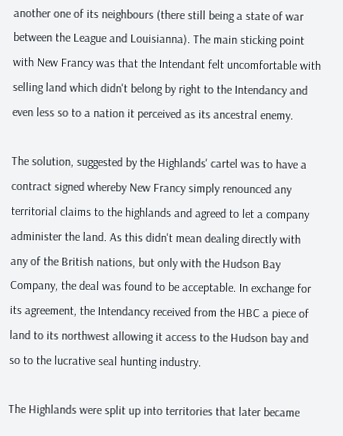another one of its neighbours (there still being a state of war between the League and Louisianna). The main sticking point with New Francy was that the Intendant felt uncomfortable with selling land which didn't belong by right to the Intendancy and even less so to a nation it perceived as its ancestral enemy.

The solution, suggested by the Highlands' cartel was to have a contract signed whereby New Francy simply renounced any territorial claims to the highlands and agreed to let a company administer the land. As this didn't mean dealing directly with any of the British nations, but only with the Hudson Bay Company, the deal was found to be acceptable. In exchange for its agreement, the Intendancy received from the HBC a piece of land to its northwest allowing it access to the Hudson bay and so to the lucrative seal hunting industry.

The Highlands were split up into territories that later became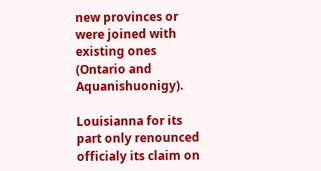new provinces or were joined with existing ones (Ontario and Aquanishuonigy).

Louisianna for its part only renounced officialy its claim on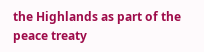the Highlands as part of the peace treaty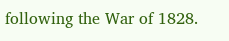following the War of 1828.